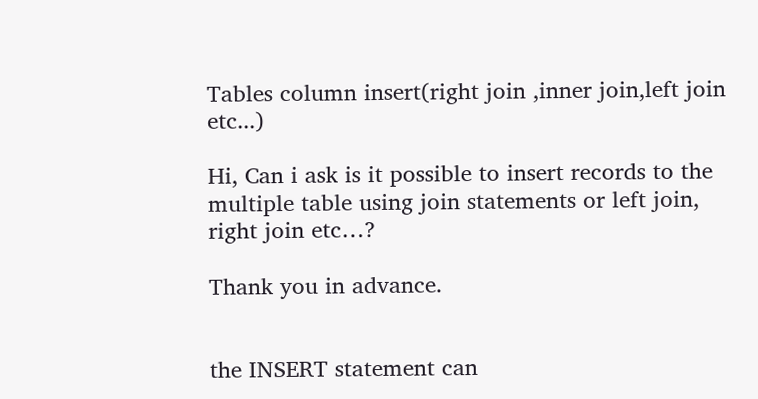Tables column insert(right join ,inner join,left join etc...)

Hi, Can i ask is it possible to insert records to the multiple table using join statements or left join, right join etc…?

Thank you in advance.


the INSERT statement can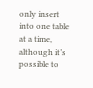only insert into one table at a time, although it’s possible to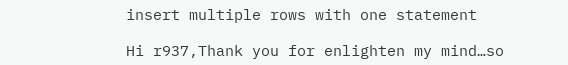insert multiple rows with one statement

Hi r937,Thank you for enlighten my mind…so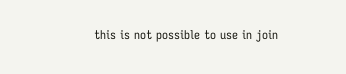this is not possible to use in join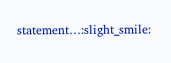statement…:slight_smile: